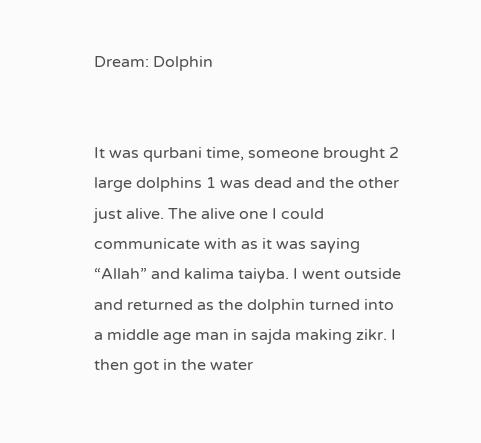Dream: Dolphin


It was qurbani time, someone brought 2 large dolphins 1 was dead and the other just alive. The alive one I could communicate with as it was saying “Allah” and kalima taiyba. I went outside and returned as the dolphin turned into a middle age man in sajda making zikr. I then got in the water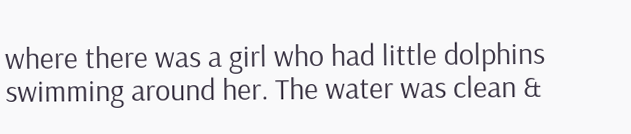where there was a girl who had little dolphins swimming around her. The water was clean &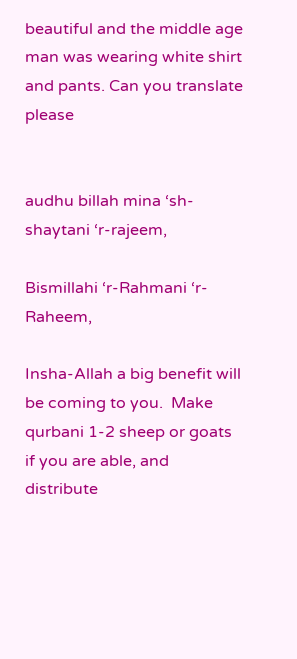beautiful and the middle age man was wearing white shirt and pants. Can you translate please


audhu billah mina ‘sh-shaytani ‘r-rajeem,

Bismillahi ‘r-Rahmani ‘r-Raheem,

Insha-Allah a big benefit will be coming to you.  Make qurbani 1-2 sheep or goats if you are able, and distribute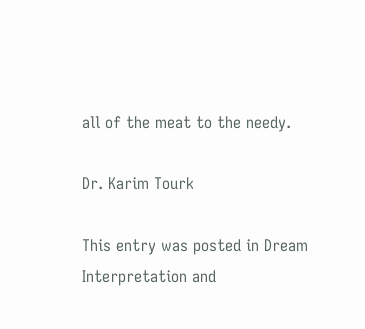all of the meat to the needy.

Dr. Karim Tourk

This entry was posted in Dream Interpretation and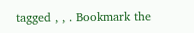tagged , , . Bookmark the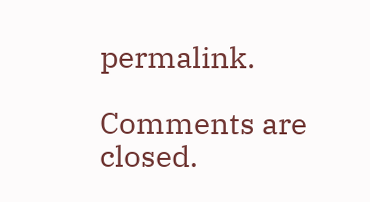permalink.

Comments are closed.